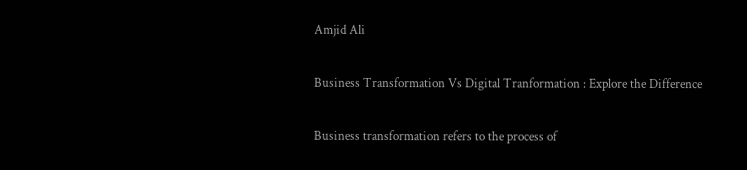Amjid Ali

Business Transformation Vs Digital Tranformation : Explore the Difference

Business transformation refers to the process of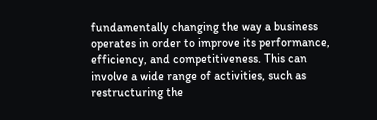fundamentally changing the way a business operates in order to improve its performance, efficiency, and competitiveness. This can involve a wide range of activities, such as restructuring the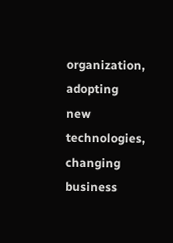organization, adopting new technologies, changing business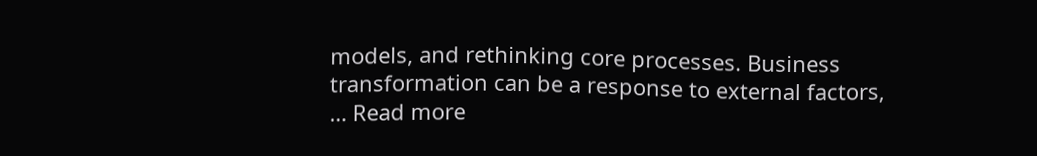models, and rethinking core processes. Business transformation can be a response to external factors, … Read more